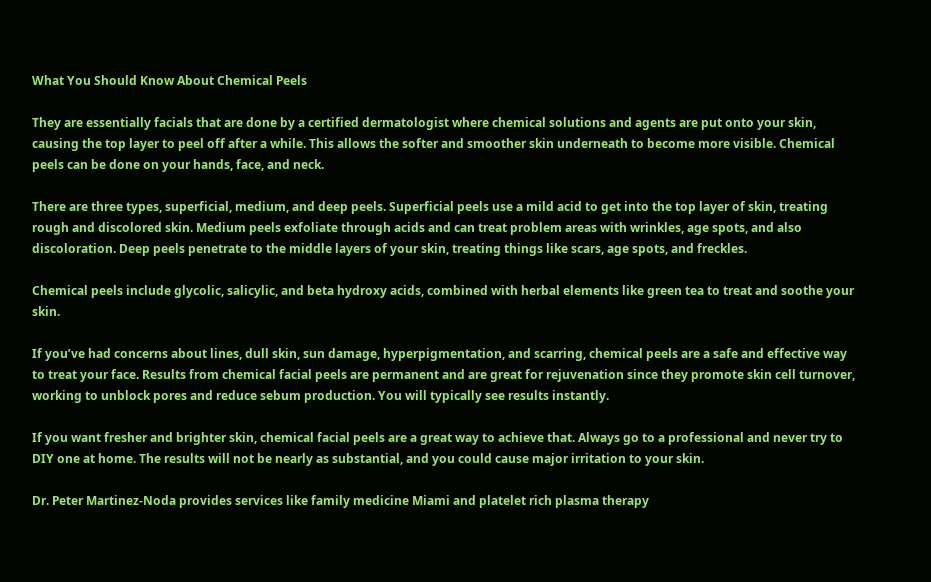What You Should Know About Chemical Peels

They are essentially facials that are done by a certified dermatologist where chemical solutions and agents are put onto your skin, causing the top layer to peel off after a while. This allows the softer and smoother skin underneath to become more visible. Chemical peels can be done on your hands, face, and neck.

There are three types, superficial, medium, and deep peels. Superficial peels use a mild acid to get into the top layer of skin, treating rough and discolored skin. Medium peels exfoliate through acids and can treat problem areas with wrinkles, age spots, and also discoloration. Deep peels penetrate to the middle layers of your skin, treating things like scars, age spots, and freckles.

Chemical peels include glycolic, salicylic, and beta hydroxy acids, combined with herbal elements like green tea to treat and soothe your skin.

If you’ve had concerns about lines, dull skin, sun damage, hyperpigmentation, and scarring, chemical peels are a safe and effective way to treat your face. Results from chemical facial peels are permanent and are great for rejuvenation since they promote skin cell turnover, working to unblock pores and reduce sebum production. You will typically see results instantly.

If you want fresher and brighter skin, chemical facial peels are a great way to achieve that. Always go to a professional and never try to DIY one at home. The results will not be nearly as substantial, and you could cause major irritation to your skin.

Dr. Peter Martinez-Noda provides services like family medicine Miami and platelet rich plasma therapy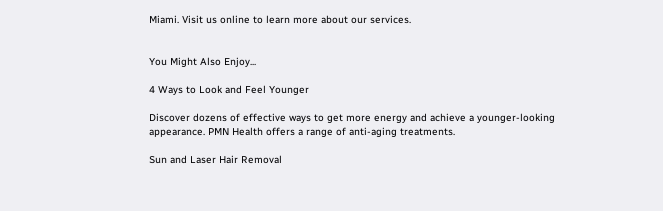Miami. Visit us online to learn more about our services.


You Might Also Enjoy...

4 Ways to Look and Feel Younger

Discover dozens of effective ways to get more energy and achieve a younger-looking appearance. PMN Health offers a range of anti-aging treatments.

Sun and Laser Hair Removal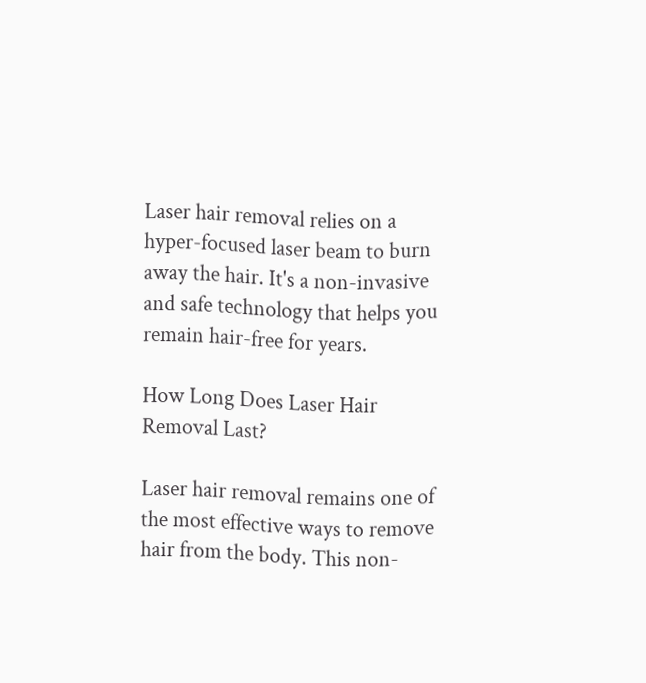Laser hair removal relies on a hyper-focused laser beam to burn away the hair. It's a non-invasive and safe technology that helps you remain hair-free for years.

How Long Does Laser Hair Removal Last?

Laser hair removal remains one of the most effective ways to remove hair from the body. This non-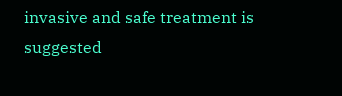invasive and safe treatment is suggested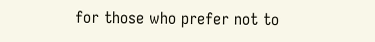for those who prefer not to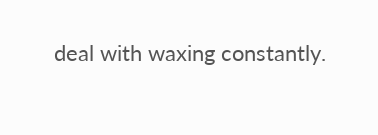deal with waxing constantly.